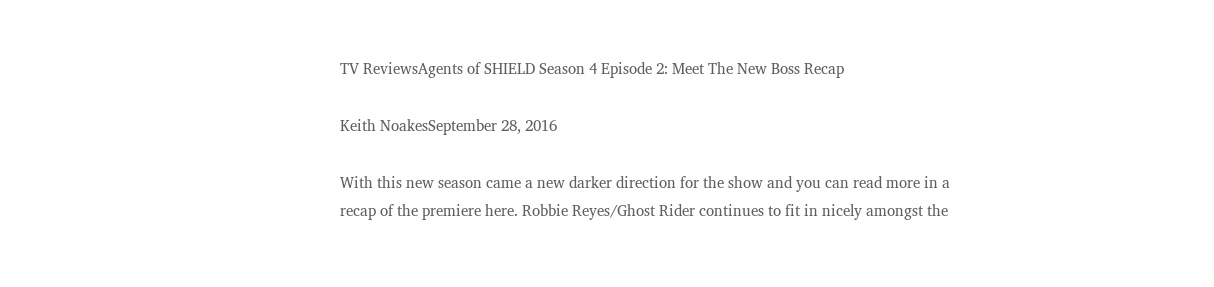TV ReviewsAgents of SHIELD Season 4 Episode 2: Meet The New Boss Recap

Keith NoakesSeptember 28, 2016

With this new season came a new darker direction for the show and you can read more in a recap of the premiere here. Robbie Reyes/Ghost Rider continues to fit in nicely amongst the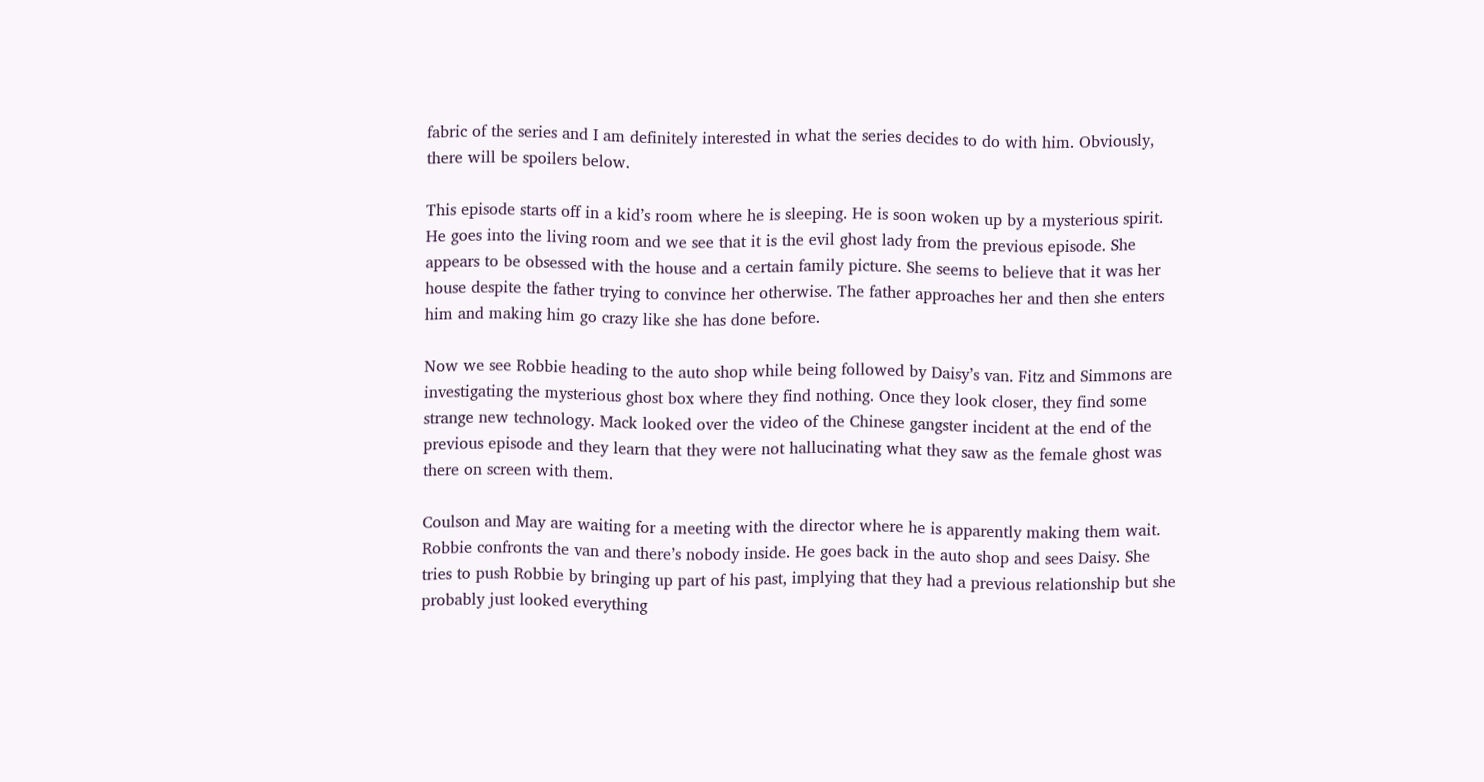fabric of the series and I am definitely interested in what the series decides to do with him. Obviously, there will be spoilers below.

This episode starts off in a kid’s room where he is sleeping. He is soon woken up by a mysterious spirit. He goes into the living room and we see that it is the evil ghost lady from the previous episode. She appears to be obsessed with the house and a certain family picture. She seems to believe that it was her house despite the father trying to convince her otherwise. The father approaches her and then she enters him and making him go crazy like she has done before.

Now we see Robbie heading to the auto shop while being followed by Daisy’s van. Fitz and Simmons are investigating the mysterious ghost box where they find nothing. Once they look closer, they find some strange new technology. Mack looked over the video of the Chinese gangster incident at the end of the previous episode and they learn that they were not hallucinating what they saw as the female ghost was there on screen with them.

Coulson and May are waiting for a meeting with the director where he is apparently making them wait. Robbie confronts the van and there’s nobody inside. He goes back in the auto shop and sees Daisy. She tries to push Robbie by bringing up part of his past, implying that they had a previous relationship but she probably just looked everything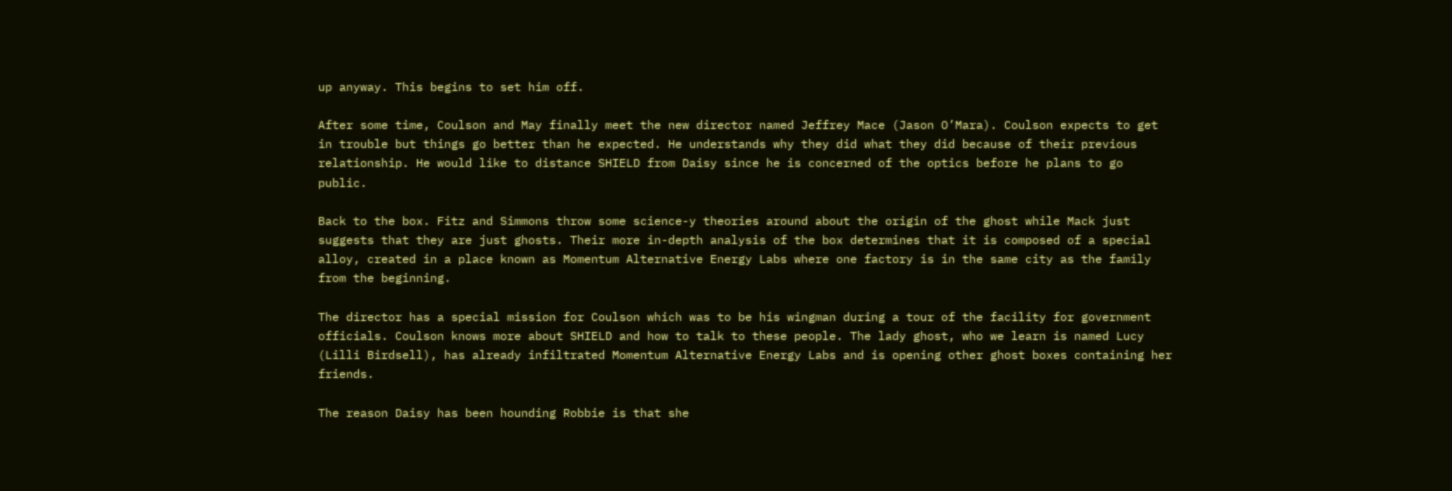up anyway. This begins to set him off.

After some time, Coulson and May finally meet the new director named Jeffrey Mace (Jason O’Mara). Coulson expects to get in trouble but things go better than he expected. He understands why they did what they did because of their previous relationship. He would like to distance SHIELD from Daisy since he is concerned of the optics before he plans to go public.

Back to the box. Fitz and Simmons throw some science-y theories around about the origin of the ghost while Mack just suggests that they are just ghosts. Their more in-depth analysis of the box determines that it is composed of a special alloy, created in a place known as Momentum Alternative Energy Labs where one factory is in the same city as the family from the beginning.

The director has a special mission for Coulson which was to be his wingman during a tour of the facility for government officials. Coulson knows more about SHIELD and how to talk to these people. The lady ghost, who we learn is named Lucy (Lilli Birdsell), has already infiltrated Momentum Alternative Energy Labs and is opening other ghost boxes containing her friends.

The reason Daisy has been hounding Robbie is that she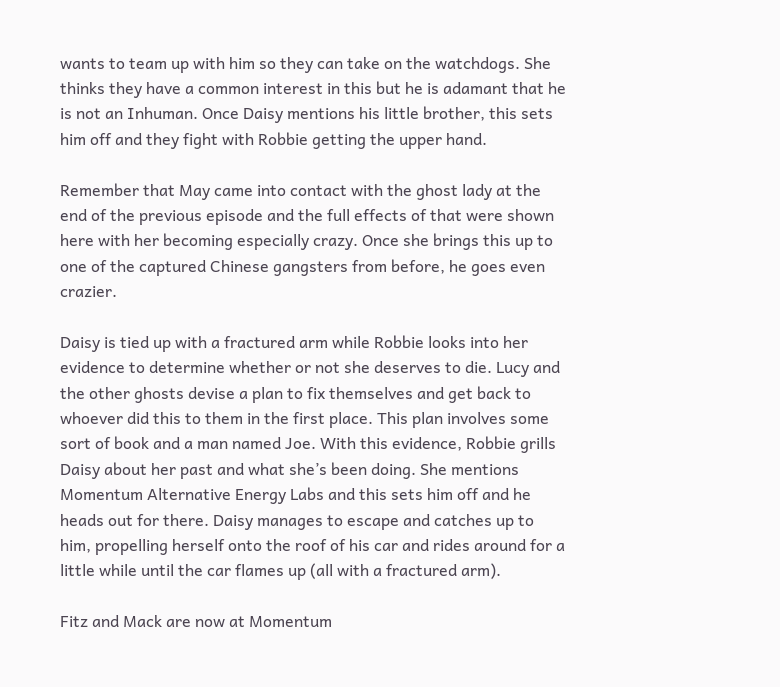wants to team up with him so they can take on the watchdogs. She thinks they have a common interest in this but he is adamant that he is not an Inhuman. Once Daisy mentions his little brother, this sets him off and they fight with Robbie getting the upper hand.

Remember that May came into contact with the ghost lady at the end of the previous episode and the full effects of that were shown here with her becoming especially crazy. Once she brings this up to one of the captured Chinese gangsters from before, he goes even crazier.

Daisy is tied up with a fractured arm while Robbie looks into her evidence to determine whether or not she deserves to die. Lucy and the other ghosts devise a plan to fix themselves and get back to whoever did this to them in the first place. This plan involves some sort of book and a man named Joe. With this evidence, Robbie grills Daisy about her past and what she’s been doing. She mentions Momentum Alternative Energy Labs and this sets him off and he heads out for there. Daisy manages to escape and catches up to him, propelling herself onto the roof of his car and rides around for a little while until the car flames up (all with a fractured arm).

Fitz and Mack are now at Momentum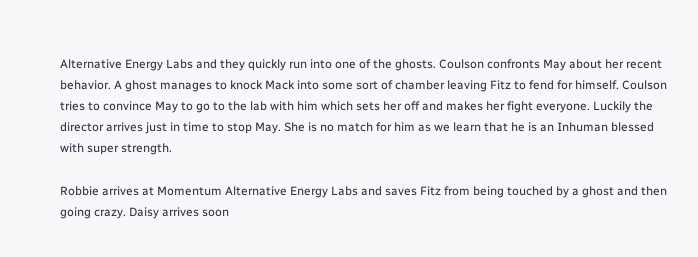Alternative Energy Labs and they quickly run into one of the ghosts. Coulson confronts May about her recent behavior. A ghost manages to knock Mack into some sort of chamber leaving Fitz to fend for himself. Coulson tries to convince May to go to the lab with him which sets her off and makes her fight everyone. Luckily the director arrives just in time to stop May. She is no match for him as we learn that he is an Inhuman blessed with super strength.

Robbie arrives at Momentum Alternative Energy Labs and saves Fitz from being touched by a ghost and then going crazy. Daisy arrives soon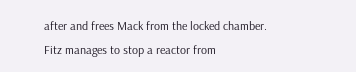after and frees Mack from the locked chamber. Fitz manages to stop a reactor from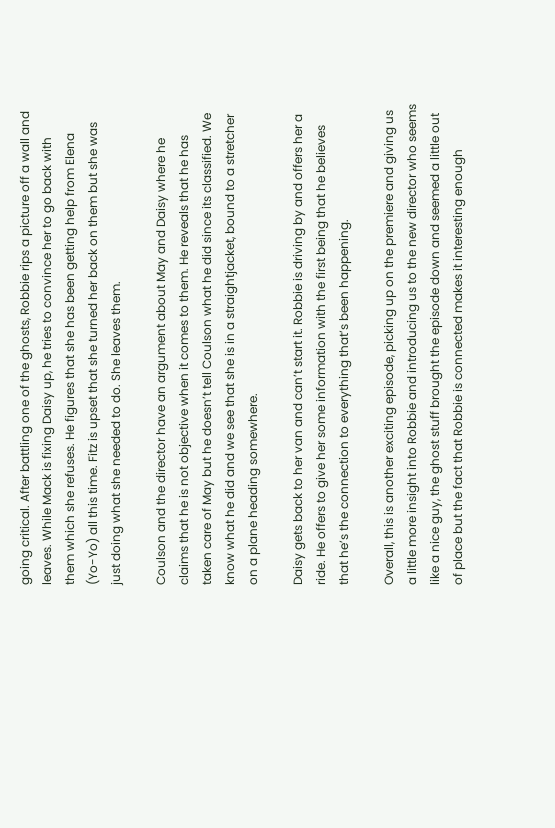going critical. After battling one of the ghosts, Robbie rips a picture off a wall and leaves. While Mack is fixing Daisy up, he tries to convince her to go back with them which she refuses. He figures that she has been getting help from Elena (Yo-Yo) all this time. Fitz is upset that she turned her back on them but she was just doing what she needed to do. She leaves them.

Coulson and the director have an argument about May and Daisy where he claims that he is not objective when it comes to them. He reveals that he has taken care of May but he doesn’t tell Coulson what he did since its classified. We know what he did and we see that she is in a straightjacket, bound to a stretcher on a plane heading somewhere.

Daisy gets back to her van and can’t start it. Robbie is driving by and offers her a ride. He offers to give her some information with the first being that he believes that he’s the connection to everything that’s been happening.

Overall, this is another exciting episode, picking up on the premiere and giving us a little more insight into Robbie and introducing us to the new director who seems like a nice guy, the ghost stuff brought the episode down and seemed a little out of place but the fact that Robbie is connected makes it interesting enough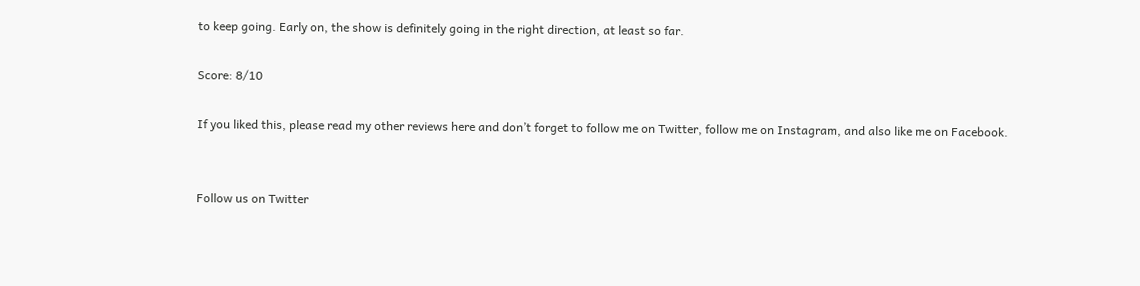to keep going. Early on, the show is definitely going in the right direction, at least so far.

Score: 8/10

If you liked this, please read my other reviews here and don’t forget to follow me on Twitter, follow me on Instagram, and also like me on Facebook.


Follow us on Twitter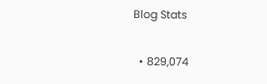Blog Stats

  • 829,074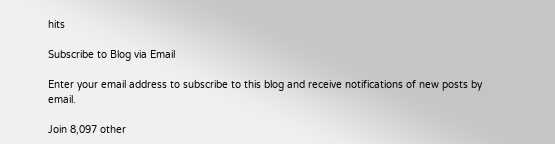hits

Subscribe to Blog via Email

Enter your email address to subscribe to this blog and receive notifications of new posts by email.

Join 8,097 other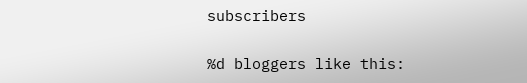subscribers

%d bloggers like this: